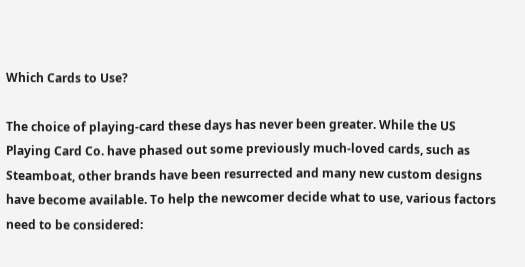Which Cards to Use?

The choice of playing-card these days has never been greater. While the US Playing Card Co. have phased out some previously much-loved cards, such as Steamboat, other brands have been resurrected and many new custom designs have become available. To help the newcomer decide what to use, various factors need to be considered: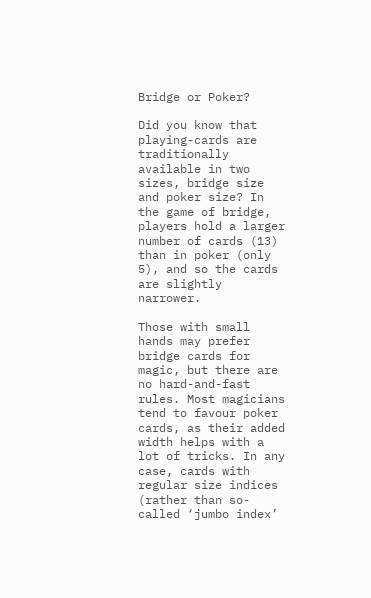Bridge or Poker?

Did you know that playing-cards are traditionally available in two sizes, bridge size and poker size? In the game of bridge, players hold a larger number of cards (13) than in poker (only 5), and so the cards are slightly narrower.

Those with small hands may prefer bridge cards for magic, but there are no hard-and-fast rules. Most magicians tend to favour poker cards, as their added width helps with a lot of tricks. In any case, cards with regular size indices (rather than so-called ‘jumbo index’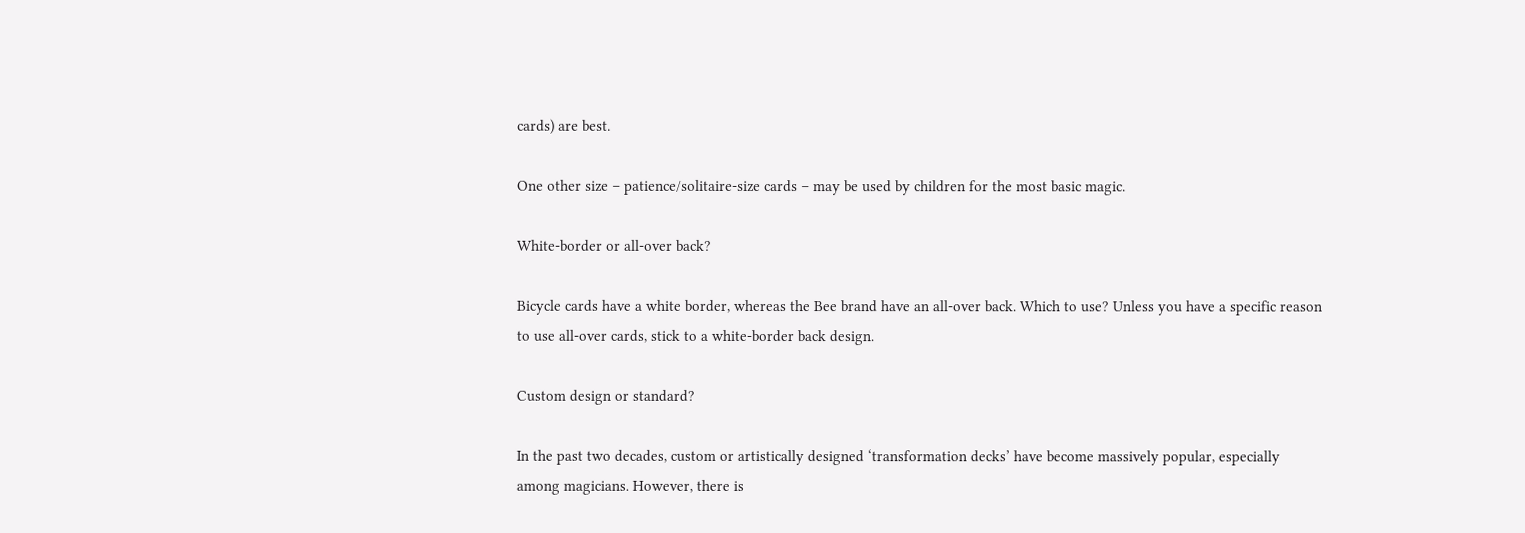cards) are best.

One other size – patience/solitaire-size cards – may be used by children for the most basic magic.

White-border or all-over back?

Bicycle cards have a white border, whereas the Bee brand have an all-over back. Which to use? Unless you have a specific reason to use all-over cards, stick to a white-border back design.

Custom design or standard?

In the past two decades, custom or artistically designed ‘transformation decks’ have become massively popular, especially among magicians. However, there is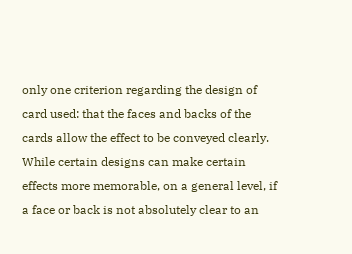only one criterion regarding the design of card used: that the faces and backs of the cards allow the effect to be conveyed clearly. While certain designs can make certain effects more memorable, on a general level, if a face or back is not absolutely clear to an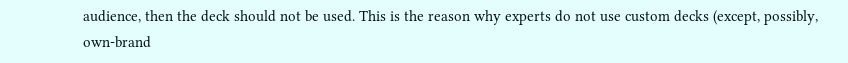audience, then the deck should not be used. This is the reason why experts do not use custom decks (except, possibly, own-brand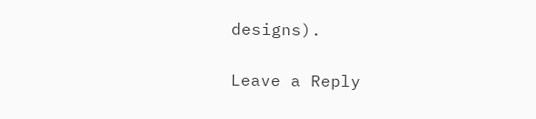designs).

Leave a Reply